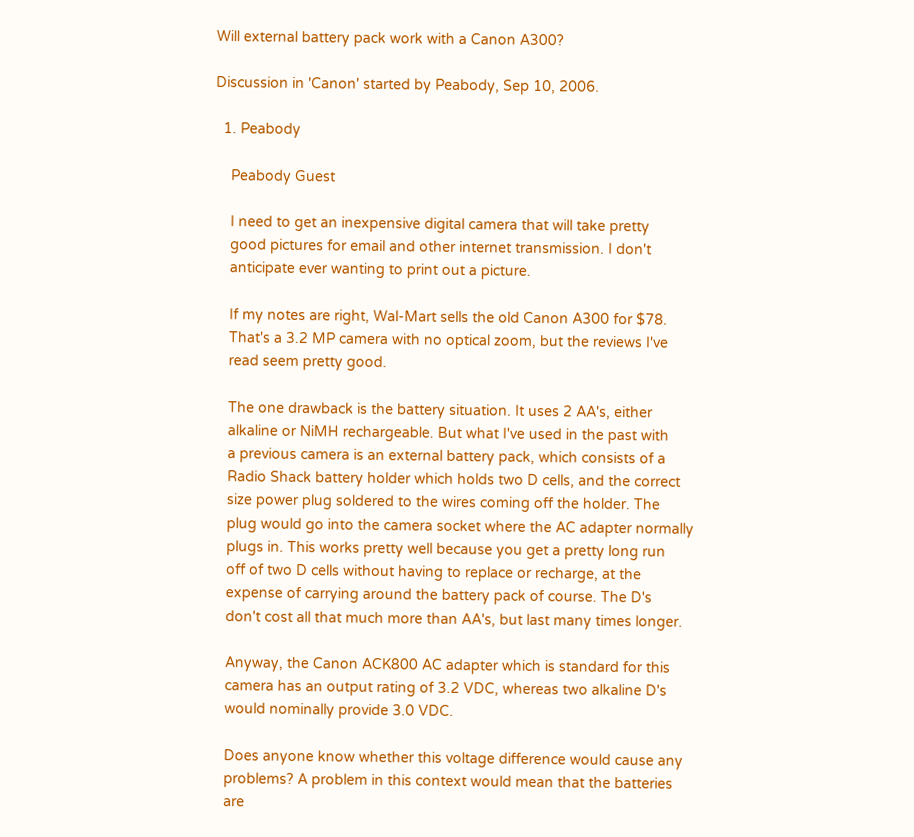Will external battery pack work with a Canon A300?

Discussion in 'Canon' started by Peabody, Sep 10, 2006.

  1. Peabody

    Peabody Guest

    I need to get an inexpensive digital camera that will take pretty
    good pictures for email and other internet transmission. I don't
    anticipate ever wanting to print out a picture.

    If my notes are right, Wal-Mart sells the old Canon A300 for $78.
    That's a 3.2 MP camera with no optical zoom, but the reviews I've
    read seem pretty good.

    The one drawback is the battery situation. It uses 2 AA's, either
    alkaline or NiMH rechargeable. But what I've used in the past with
    a previous camera is an external battery pack, which consists of a
    Radio Shack battery holder which holds two D cells, and the correct
    size power plug soldered to the wires coming off the holder. The
    plug would go into the camera socket where the AC adapter normally
    plugs in. This works pretty well because you get a pretty long run
    off of two D cells without having to replace or recharge, at the
    expense of carrying around the battery pack of course. The D's
    don't cost all that much more than AA's, but last many times longer.

    Anyway, the Canon ACK800 AC adapter which is standard for this
    camera has an output rating of 3.2 VDC, whereas two alkaline D's
    would nominally provide 3.0 VDC.

    Does anyone know whether this voltage difference would cause any
    problems? A problem in this context would mean that the batteries
    are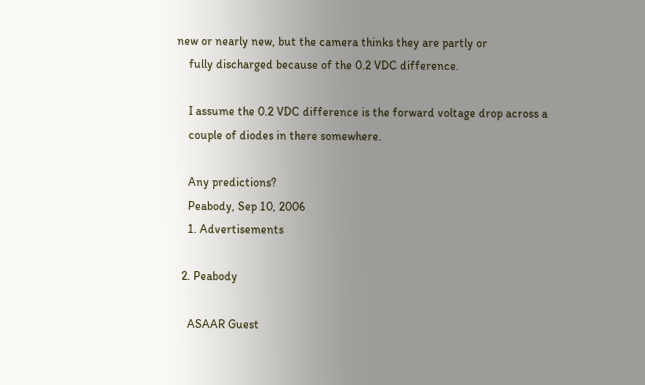new or nearly new, but the camera thinks they are partly or
    fully discharged because of the 0.2 VDC difference.

    I assume the 0.2 VDC difference is the forward voltage drop across a
    couple of diodes in there somewhere.

    Any predictions?
    Peabody, Sep 10, 2006
    1. Advertisements

  2. Peabody

    ASAAR Guest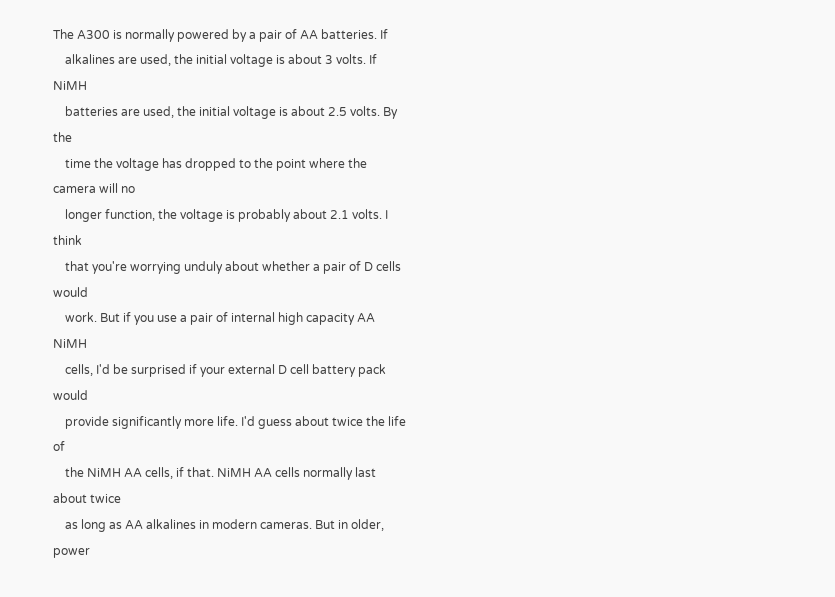The A300 is normally powered by a pair of AA batteries. If
    alkalines are used, the initial voltage is about 3 volts. If NiMH
    batteries are used, the initial voltage is about 2.5 volts. By the
    time the voltage has dropped to the point where the camera will no
    longer function, the voltage is probably about 2.1 volts. I think
    that you're worrying unduly about whether a pair of D cells would
    work. But if you use a pair of internal high capacity AA NiMH
    cells, I'd be surprised if your external D cell battery pack would
    provide significantly more life. I'd guess about twice the life of
    the NiMH AA cells, if that. NiMH AA cells normally last about twice
    as long as AA alkalines in modern cameras. But in older, power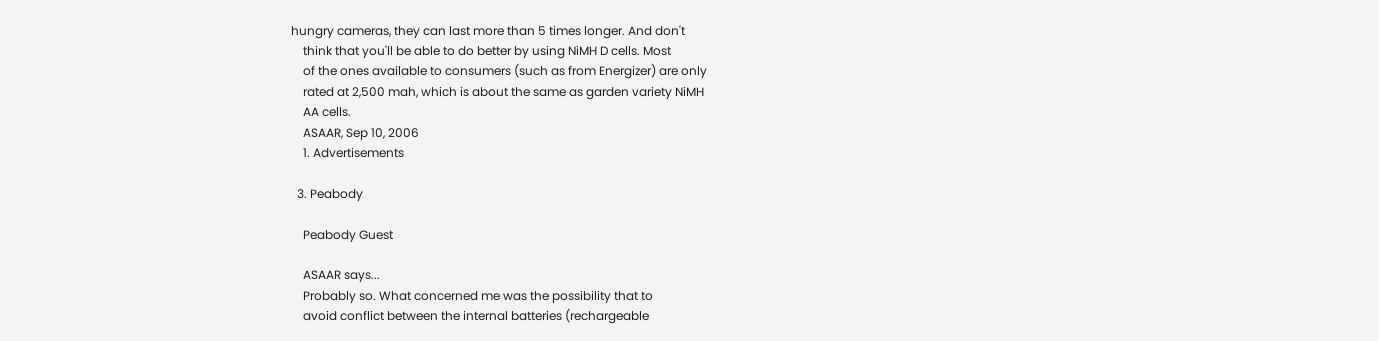hungry cameras, they can last more than 5 times longer. And don't
    think that you'll be able to do better by using NiMH D cells. Most
    of the ones available to consumers (such as from Energizer) are only
    rated at 2,500 mah, which is about the same as garden variety NiMH
    AA cells.
    ASAAR, Sep 10, 2006
    1. Advertisements

  3. Peabody

    Peabody Guest

    ASAAR says...
    Probably so. What concerned me was the possibility that to
    avoid conflict between the internal batteries (rechargeable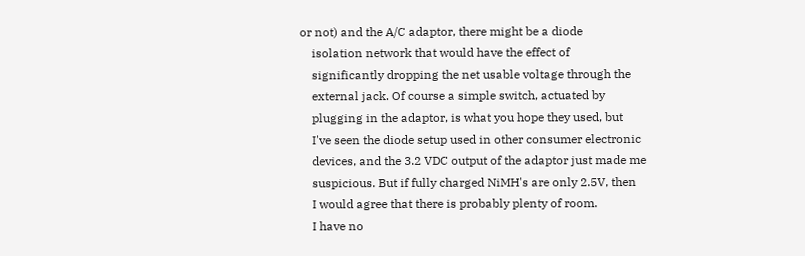or not) and the A/C adaptor, there might be a diode
    isolation network that would have the effect of
    significantly dropping the net usable voltage through the
    external jack. Of course a simple switch, actuated by
    plugging in the adaptor, is what you hope they used, but
    I've seen the diode setup used in other consumer electronic
    devices, and the 3.2 VDC output of the adaptor just made me
    suspicious. But if fully charged NiMH's are only 2.5V, then
    I would agree that there is probably plenty of room.
    I have no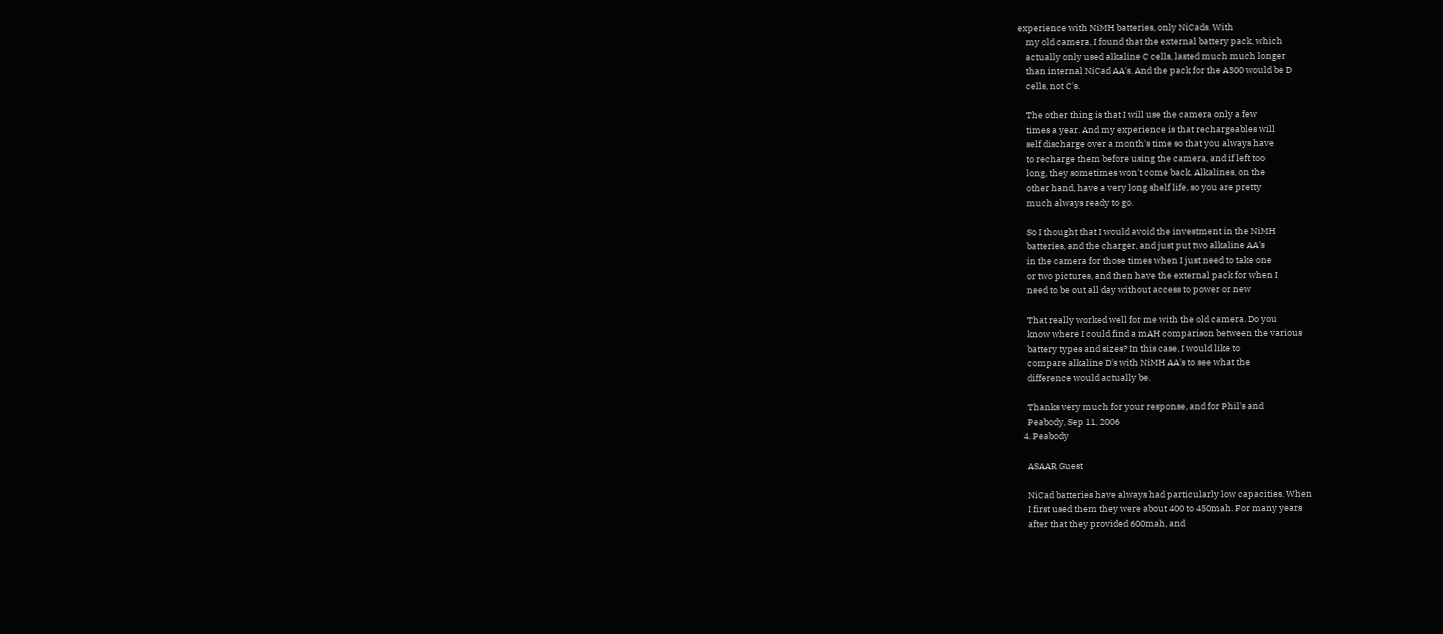experience with NiMH batteries, only NiCads. With
    my old camera, I found that the external battery pack, which
    actually only used alkaline C cells, lasted much much longer
    than internal NiCad AA's. And the pack for the A300 would be D
    cells, not C's.

    The other thing is that I will use the camera only a few
    times a year. And my experience is that rechargeables will
    self discharge over a month's time so that you always have
    to recharge them before using the camera, and if left too
    long, they sometimes won't come back. Alkalines, on the
    other hand, have a very long shelf life, so you are pretty
    much always ready to go.

    So I thought that I would avoid the investment in the NiMH
    batteries, and the charger, and just put two alkaline AA's
    in the camera for those times when I just need to take one
    or two pictures, and then have the external pack for when I
    need to be out all day without access to power or new

    That really worked well for me with the old camera. Do you
    know where I could find a mAH comparison between the various
    battery types and sizes? In this case, I would like to
    compare alkaline D's with NiMH AA's to see what the
    difference would actually be.

    Thanks very much for your response, and for Phil's and
    Peabody, Sep 11, 2006
  4. Peabody

    ASAAR Guest

    NiCad batteries have always had particularly low capacities. When
    I first used them they were about 400 to 450mah. For many years
    after that they provided 600mah, and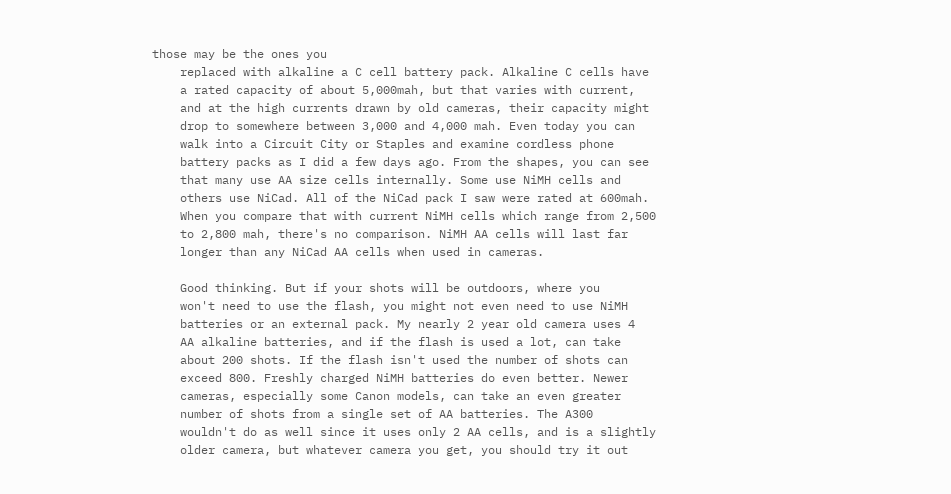those may be the ones you
    replaced with alkaline a C cell battery pack. Alkaline C cells have
    a rated capacity of about 5,000mah, but that varies with current,
    and at the high currents drawn by old cameras, their capacity might
    drop to somewhere between 3,000 and 4,000 mah. Even today you can
    walk into a Circuit City or Staples and examine cordless phone
    battery packs as I did a few days ago. From the shapes, you can see
    that many use AA size cells internally. Some use NiMH cells and
    others use NiCad. All of the NiCad pack I saw were rated at 600mah.
    When you compare that with current NiMH cells which range from 2,500
    to 2,800 mah, there's no comparison. NiMH AA cells will last far
    longer than any NiCad AA cells when used in cameras.

    Good thinking. But if your shots will be outdoors, where you
    won't need to use the flash, you might not even need to use NiMH
    batteries or an external pack. My nearly 2 year old camera uses 4
    AA alkaline batteries, and if the flash is used a lot, can take
    about 200 shots. If the flash isn't used the number of shots can
    exceed 800. Freshly charged NiMH batteries do even better. Newer
    cameras, especially some Canon models, can take an even greater
    number of shots from a single set of AA batteries. The A300
    wouldn't do as well since it uses only 2 AA cells, and is a slightly
    older camera, but whatever camera you get, you should try it out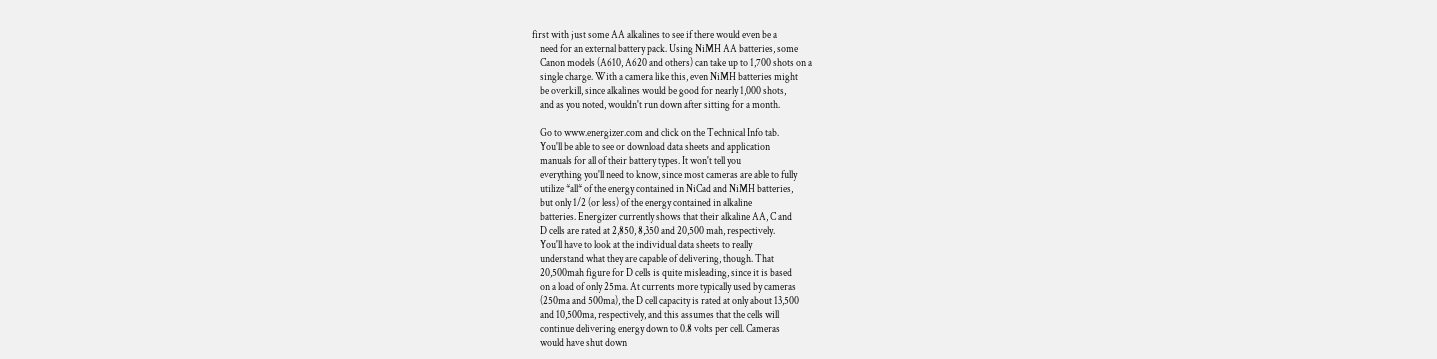first with just some AA alkalines to see if there would even be a
    need for an external battery pack. Using NiMH AA batteries, some
    Canon models (A610, A620 and others) can take up to 1,700 shots on a
    single charge. With a camera like this, even NiMH batteries might
    be overkill, since alkalines would be good for nearly 1,000 shots,
    and as you noted, wouldn't run down after sitting for a month.

    Go to www.energizer.com and click on the Technical Info tab.
    You'll be able to see or download data sheets and application
    manuals for all of their battery types. It won't tell you
    everything you'll need to know, since most cameras are able to fully
    utilize *all* of the energy contained in NiCad and NiMH batteries,
    but only 1/2 (or less) of the energy contained in alkaline
    batteries. Energizer currently shows that their alkaline AA, C and
    D cells are rated at 2,850, 8,350 and 20,500 mah, respectively.
    You'll have to look at the individual data sheets to really
    understand what they are capable of delivering, though. That
    20,500mah figure for D cells is quite misleading, since it is based
    on a load of only 25ma. At currents more typically used by cameras
    (250ma and 500ma), the D cell capacity is rated at only about 13,500
    and 10,500ma, respectively, and this assumes that the cells will
    continue delivering energy down to 0.8 volts per cell. Cameras
    would have shut down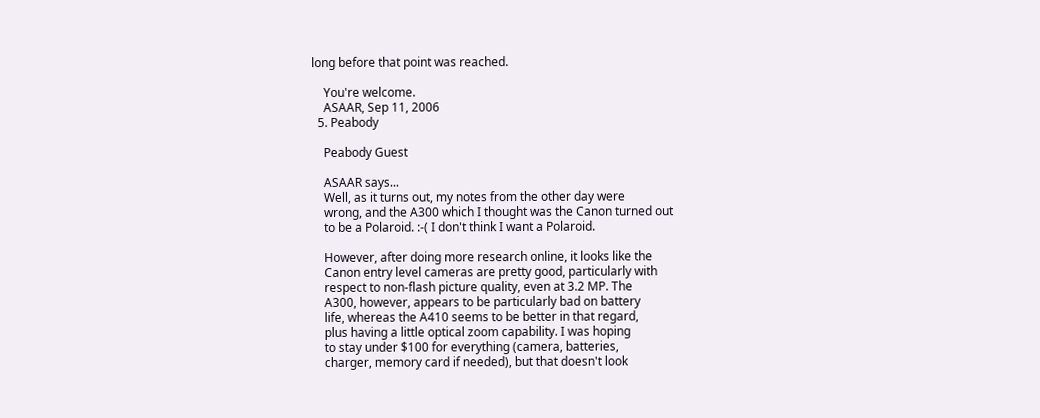long before that point was reached.

    You're welcome.
    ASAAR, Sep 11, 2006
  5. Peabody

    Peabody Guest

    ASAAR says...
    Well, as it turns out, my notes from the other day were
    wrong, and the A300 which I thought was the Canon turned out
    to be a Polaroid. :-( I don't think I want a Polaroid.

    However, after doing more research online, it looks like the
    Canon entry level cameras are pretty good, particularly with
    respect to non-flash picture quality, even at 3.2 MP. The
    A300, however, appears to be particularly bad on battery
    life, whereas the A410 seems to be better in that regard,
    plus having a little optical zoom capability. I was hoping
    to stay under $100 for everything (camera, batteries,
    charger, memory card if needed), but that doesn't look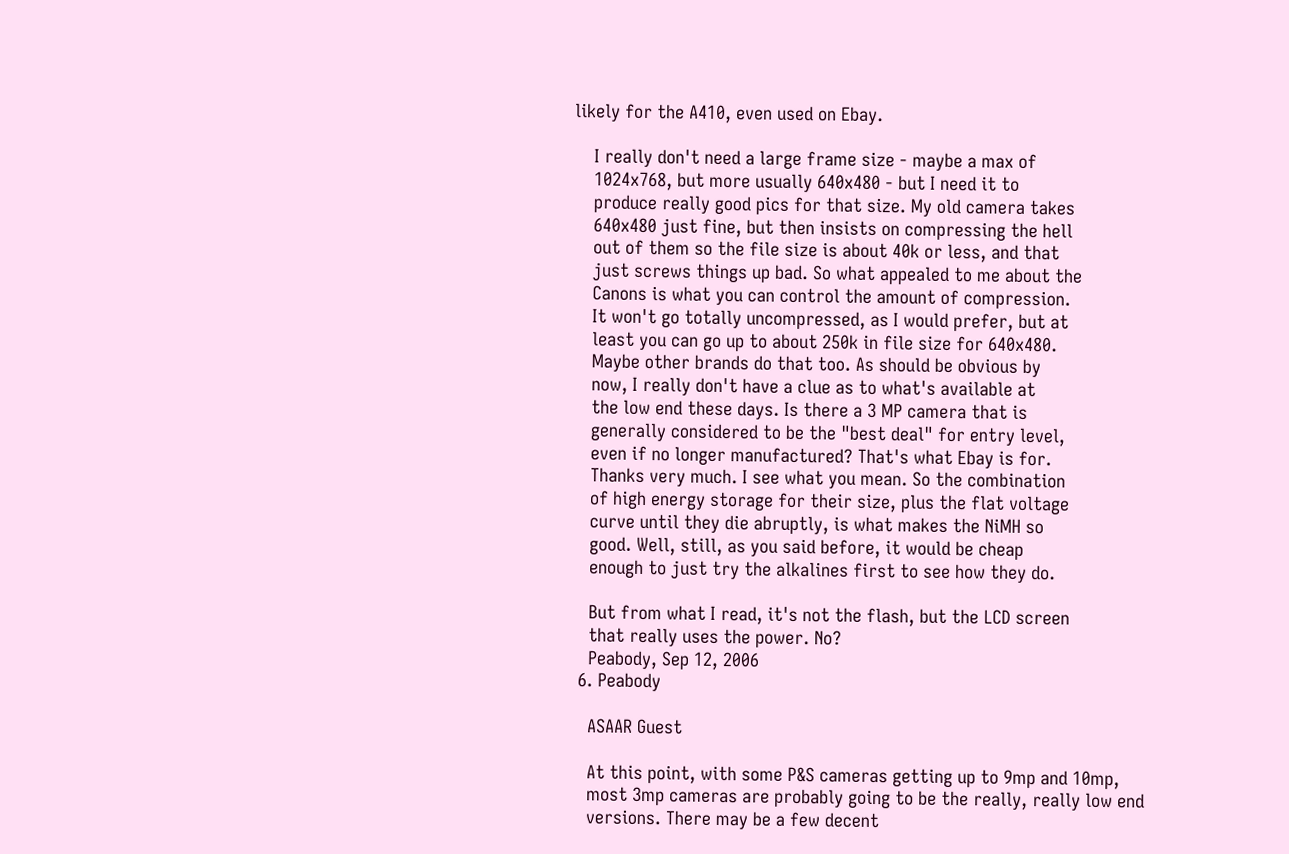likely for the A410, even used on Ebay.

    I really don't need a large frame size - maybe a max of
    1024x768, but more usually 640x480 - but I need it to
    produce really good pics for that size. My old camera takes
    640x480 just fine, but then insists on compressing the hell
    out of them so the file size is about 40k or less, and that
    just screws things up bad. So what appealed to me about the
    Canons is what you can control the amount of compression.
    It won't go totally uncompressed, as I would prefer, but at
    least you can go up to about 250k in file size for 640x480.
    Maybe other brands do that too. As should be obvious by
    now, I really don't have a clue as to what's available at
    the low end these days. Is there a 3 MP camera that is
    generally considered to be the "best deal" for entry level,
    even if no longer manufactured? That's what Ebay is for.
    Thanks very much. I see what you mean. So the combination
    of high energy storage for their size, plus the flat voltage
    curve until they die abruptly, is what makes the NiMH so
    good. Well, still, as you said before, it would be cheap
    enough to just try the alkalines first to see how they do.

    But from what I read, it's not the flash, but the LCD screen
    that really uses the power. No?
    Peabody, Sep 12, 2006
  6. Peabody

    ASAAR Guest

    At this point, with some P&S cameras getting up to 9mp and 10mp,
    most 3mp cameras are probably going to be the really, really low end
    versions. There may be a few decent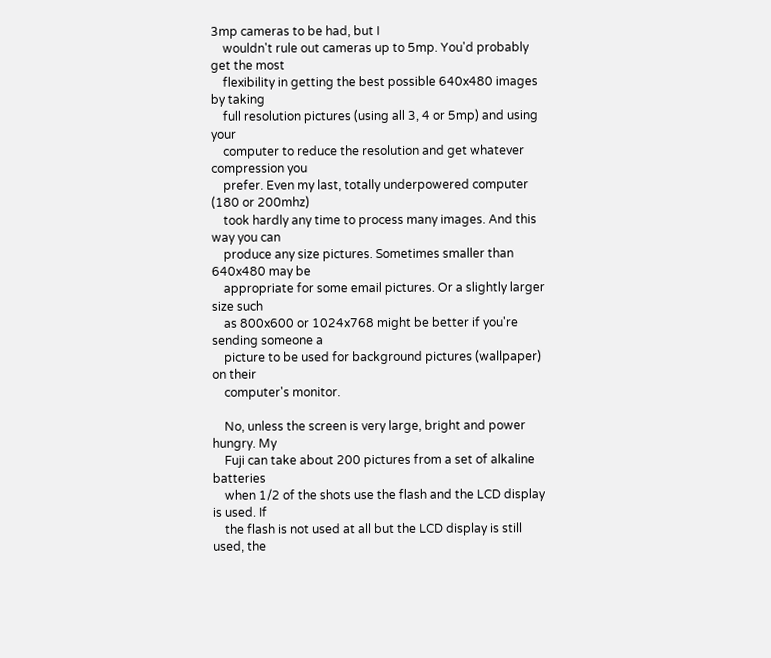3mp cameras to be had, but I
    wouldn't rule out cameras up to 5mp. You'd probably get the most
    flexibility in getting the best possible 640x480 images by taking
    full resolution pictures (using all 3, 4 or 5mp) and using your
    computer to reduce the resolution and get whatever compression you
    prefer. Even my last, totally underpowered computer (180 or 200mhz)
    took hardly any time to process many images. And this way you can
    produce any size pictures. Sometimes smaller than 640x480 may be
    appropriate for some email pictures. Or a slightly larger size such
    as 800x600 or 1024x768 might be better if you're sending someone a
    picture to be used for background pictures (wallpaper) on their
    computer's monitor.

    No, unless the screen is very large, bright and power hungry. My
    Fuji can take about 200 pictures from a set of alkaline batteries
    when 1/2 of the shots use the flash and the LCD display is used. If
    the flash is not used at all but the LCD display is still used, the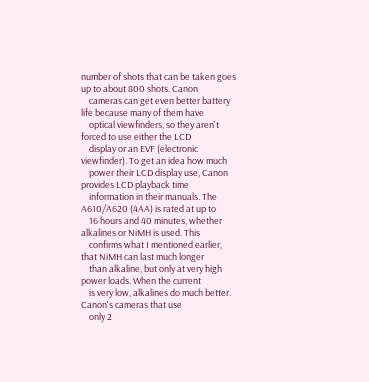number of shots that can be taken goes up to about 800 shots. Canon
    cameras can get even better battery life because many of them have
    optical viewfinders, so they aren't forced to use either the LCD
    display or an EVF (electronic viewfinder). To get an idea how much
    power their LCD display use, Canon provides LCD playback time
    information in their manuals. The A610/A620 (4AA) is rated at up to
    16 hours and 40 minutes, whether alkalines or NiMH is used. This
    confirms what I mentioned earlier, that NiMH can last much longer
    than alkaline, but only at very high power loads. When the current
    is very low, alkalines do much better. Canon's cameras that use
    only 2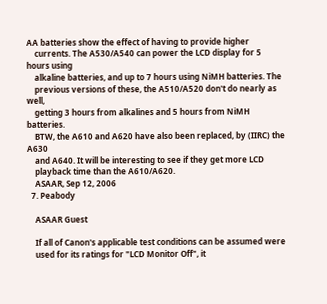AA batteries show the effect of having to provide higher
    currents. The A530/A540 can power the LCD display for 5 hours using
    alkaline batteries, and up to 7 hours using NiMH batteries. The
    previous versions of these, the A510/A520 don't do nearly as well,
    getting 3 hours from alkalines and 5 hours from NiMH batteries.
    BTW, the A610 and A620 have also been replaced, by (IIRC) the A630
    and A640. It will be interesting to see if they get more LCD
    playback time than the A610/A620.
    ASAAR, Sep 12, 2006
  7. Peabody

    ASAAR Guest

    If all of Canon's applicable test conditions can be assumed were
    used for its ratings for "LCD Monitor Off", it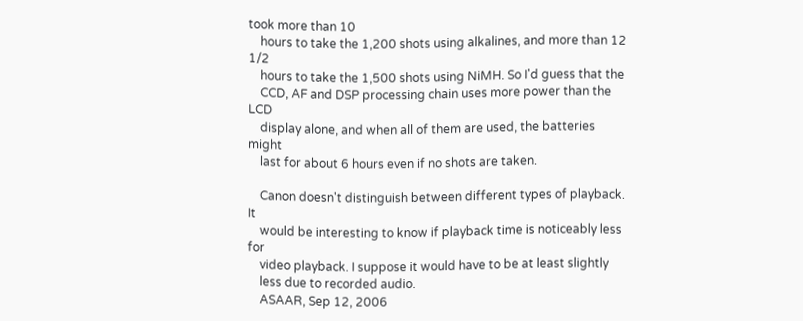took more than 10
    hours to take the 1,200 shots using alkalines, and more than 12 1/2
    hours to take the 1,500 shots using NiMH. So I'd guess that the
    CCD, AF and DSP processing chain uses more power than the LCD
    display alone, and when all of them are used, the batteries might
    last for about 6 hours even if no shots are taken.

    Canon doesn't distinguish between different types of playback. It
    would be interesting to know if playback time is noticeably less for
    video playback. I suppose it would have to be at least slightly
    less due to recorded audio.
    ASAAR, Sep 12, 2006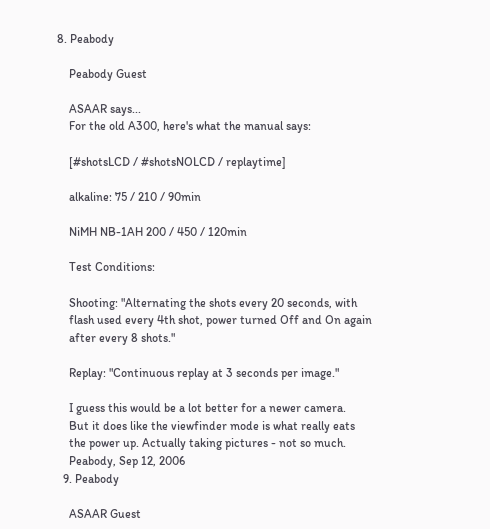8. Peabody

    Peabody Guest

    ASAAR says...
    For the old A300, here's what the manual says:

    [#shotsLCD / #shotsNOLCD / replaytime]

    alkaline: 75 / 210 / 90min

    NiMH NB-1AH 200 / 450 / 120min

    Test Conditions:

    Shooting: "Alternating the shots every 20 seconds, with
    flash used every 4th shot, power turned Off and On again
    after every 8 shots."

    Replay: "Continuous replay at 3 seconds per image."

    I guess this would be a lot better for a newer camera.
    But it does like the viewfinder mode is what really eats
    the power up. Actually taking pictures - not so much.
    Peabody, Sep 12, 2006
  9. Peabody

    ASAAR Guest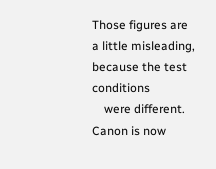Those figures are a little misleading, because the test conditions
    were different. Canon is now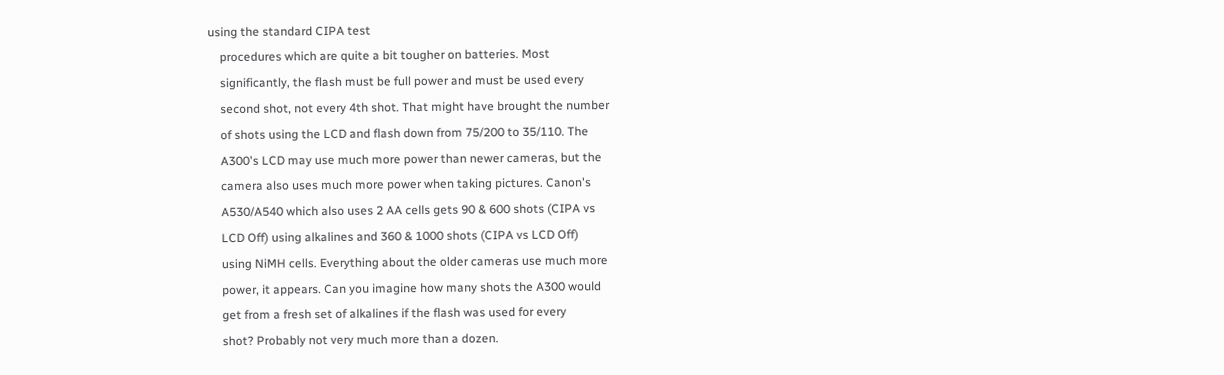using the standard CIPA test
    procedures which are quite a bit tougher on batteries. Most
    significantly, the flash must be full power and must be used every
    second shot, not every 4th shot. That might have brought the number
    of shots using the LCD and flash down from 75/200 to 35/110. The
    A300's LCD may use much more power than newer cameras, but the
    camera also uses much more power when taking pictures. Canon's
    A530/A540 which also uses 2 AA cells gets 90 & 600 shots (CIPA vs
    LCD Off) using alkalines and 360 & 1000 shots (CIPA vs LCD Off)
    using NiMH cells. Everything about the older cameras use much more
    power, it appears. Can you imagine how many shots the A300 would
    get from a fresh set of alkalines if the flash was used for every
    shot? Probably not very much more than a dozen.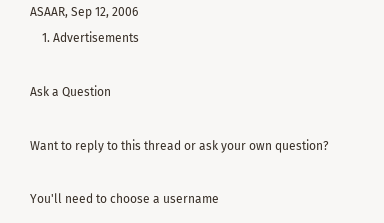ASAAR, Sep 12, 2006
    1. Advertisements

Ask a Question

Want to reply to this thread or ask your own question?

You'll need to choose a username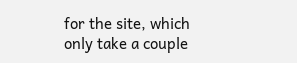for the site, which only take a couple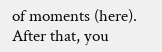of moments (here). After that, you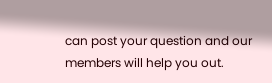can post your question and our members will help you out.